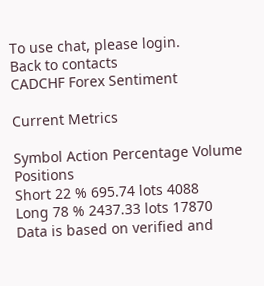To use chat, please login.
Back to contacts
CADCHF Forex Sentiment

Current Metrics

Symbol Action Percentage Volume Positions
Short 22 % 695.74 lots 4088
Long 78 % 2437.33 lots 17870
Data is based on verified and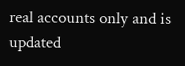real accounts only and is updated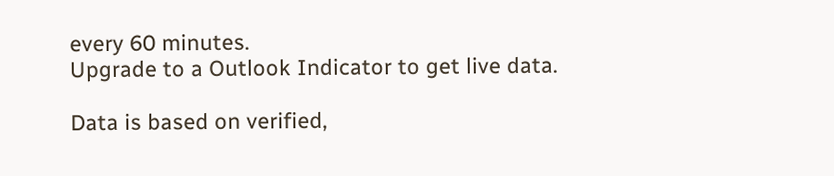every 60 minutes.
Upgrade to a Outlook Indicator to get live data.

Data is based on verified,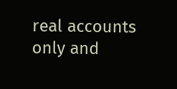real accounts only and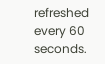refreshed every 60 seconds.